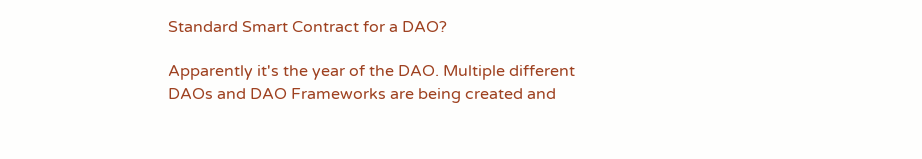Standard Smart Contract for a DAO?

Apparently it's the year of the DAO. Multiple different DAOs and DAO Frameworks are being created and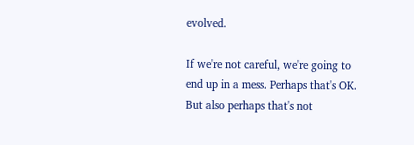evolved.

If we're not careful, we're going to end up in a mess. Perhaps that's OK. But also perhaps that's not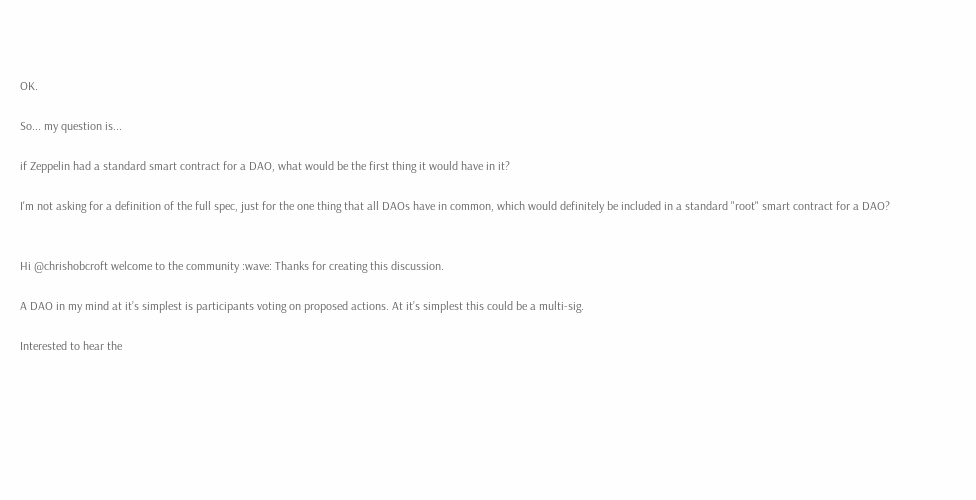OK.

So... my question is...

if Zeppelin had a standard smart contract for a DAO, what would be the first thing it would have in it?

I'm not asking for a definition of the full spec, just for the one thing that all DAOs have in common, which would definitely be included in a standard "root" smart contract for a DAO?


Hi @chrishobcroft welcome to the community :wave: Thanks for creating this discussion.

A DAO in my mind at it’s simplest is participants voting on proposed actions. At it’s simplest this could be a multi-sig.

Interested to hear the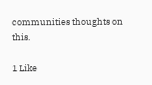communities thoughts on this.

1 Like